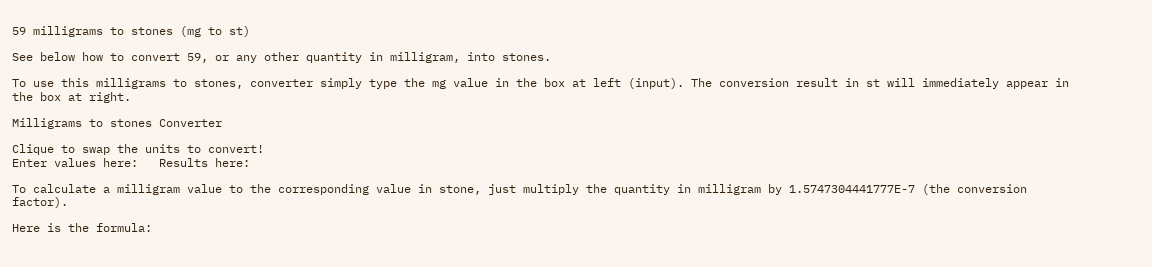59 milligrams to stones (mg to st)

See below how to convert 59, or any other quantity in milligram, into stones.

To use this milligrams to stones, converter simply type the mg value in the box at left (input). The conversion result in st will immediately appear in the box at right.

Milligrams to stones Converter

Clique to swap the units to convert!
Enter values here:   Results here:

To calculate a milligram value to the corresponding value in stone, just multiply the quantity in milligram by 1.5747304441777E-7 (the conversion factor).

Here is the formula: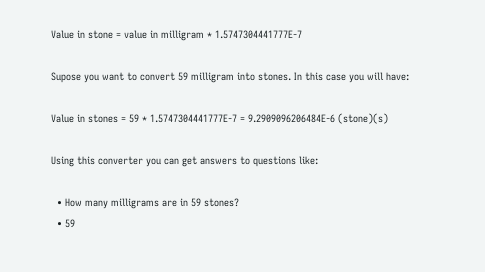Value in stone = value in milligram * 1.5747304441777E-7

Supose you want to convert 59 milligram into stones. In this case you will have:

Value in stones = 59 * 1.5747304441777E-7 = 9.2909096206484E-6 (stone)(s)

Using this converter you can get answers to questions like:

  • How many milligrams are in 59 stones?
  • 59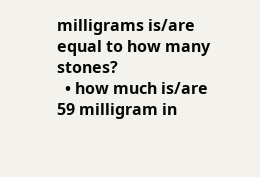milligrams is/are equal to how many stones?
  • how much is/are 59 milligram in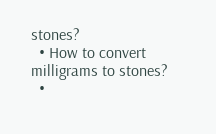stones?
  • How to convert milligrams to stones?
  •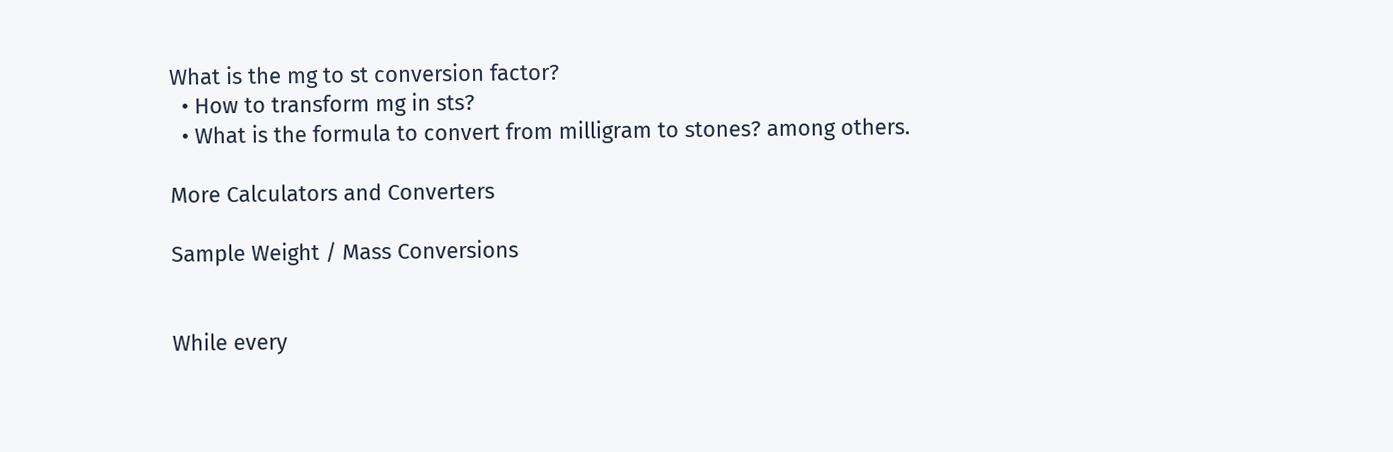What is the mg to st conversion factor?
  • How to transform mg in sts?
  • What is the formula to convert from milligram to stones? among others.

More Calculators and Converters

Sample Weight / Mass Conversions


While every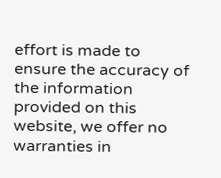effort is made to ensure the accuracy of the information provided on this website, we offer no warranties in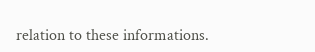relation to these informations.